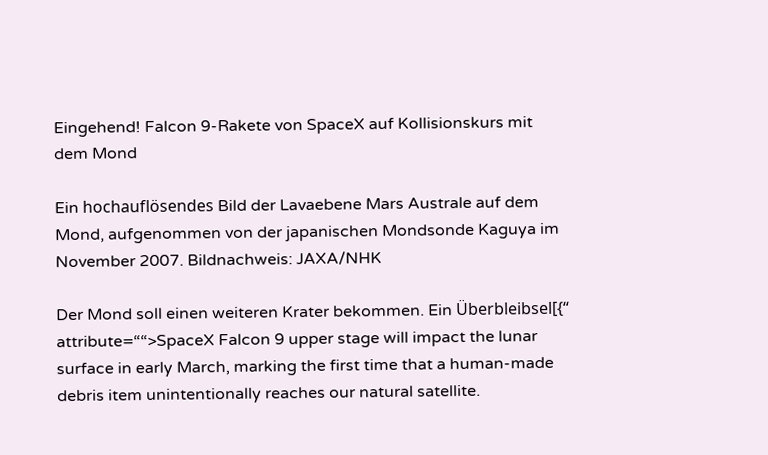Eingehend! Falcon 9-Rakete von SpaceX auf Kollisionskurs mit dem Mond

Ein hochauflösendes Bild der Lavaebene Mars Australe auf dem Mond, aufgenommen von der japanischen Mondsonde Kaguya im November 2007. Bildnachweis: JAXA/NHK

Der Mond soll einen weiteren Krater bekommen. Ein Überbleibsel[{“ attribute=““>SpaceX Falcon 9 upper stage will impact the lunar surface in early March, marking the first time that a human-made debris item unintentionally reaches our natural satellite.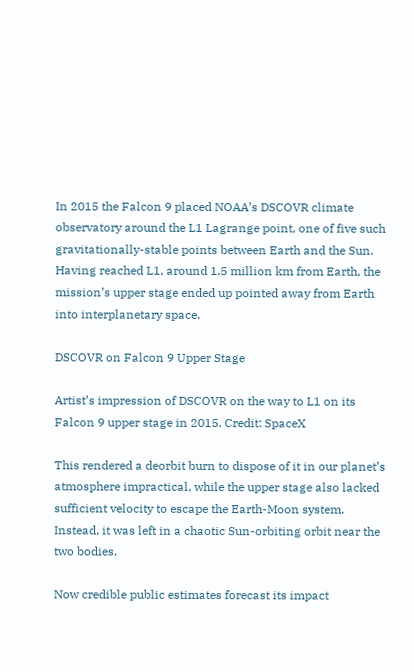In 2015 the Falcon 9 placed NOAA’s DSCOVR climate observatory around the L1 Lagrange point, one of five such gravitationally-stable points between Earth and the Sun. Having reached L1, around 1.5 million km from Earth, the mission’s upper stage ended up pointed away from Earth into interplanetary space.

DSCOVR on Falcon 9 Upper Stage

Artist’s impression of DSCOVR on the way to L1 on its Falcon 9 upper stage in 2015. Credit: SpaceX

This rendered a deorbit burn to dispose of it in our planet’s atmosphere impractical, while the upper stage also lacked sufficient velocity to escape the Earth-Moon system. Instead, it was left in a chaotic Sun-orbiting orbit near the two bodies.

Now credible public estimates forecast its impact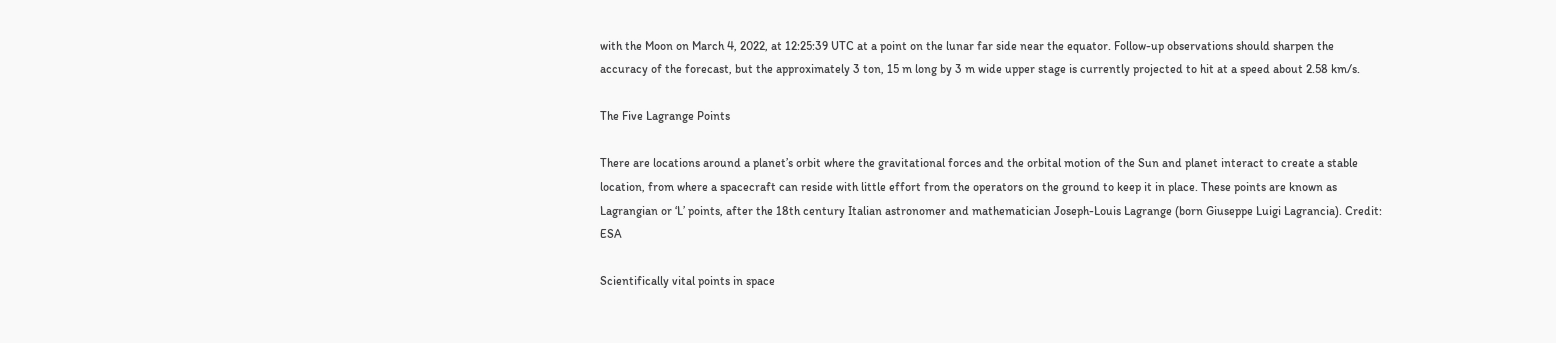with the Moon on March 4, 2022, at 12:25:39 UTC at a point on the lunar far side near the equator. Follow-up observations should sharpen the accuracy of the forecast, but the approximately 3 ton, 15 m long by 3 m wide upper stage is currently projected to hit at a speed about 2.58 km/s.

The Five Lagrange Points

There are locations around a planet’s orbit where the gravitational forces and the orbital motion of the Sun and planet interact to create a stable location, from where a spacecraft can reside with little effort from the operators on the ground to keep it in place. These points are known as Lagrangian or ‘L’ points, after the 18th century Italian astronomer and mathematician Joseph-Louis Lagrange (born Giuseppe Luigi Lagrancia). Credit: ESA

Scientifically vital points in space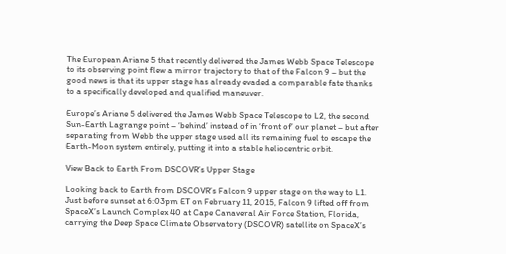The European Ariane 5 that recently delivered the James Webb Space Telescope to its observing point flew a mirror trajectory to that of the Falcon 9 – but the good news is that its upper stage has already evaded a comparable fate thanks to a specifically developed and qualified maneuver.

Europe’s Ariane 5 delivered the James Webb Space Telescope to L2, the second Sun-Earth Lagrange point – ‘behind’ instead of in ‘front of’ our planet – but after separating from Webb the upper stage used all its remaining fuel to escape the Earth-Moon system entirely, putting it into a stable heliocentric orbit.

View Back to Earth From DSCOVR’s Upper Stage

Looking back to Earth from DSCOVR’s Falcon 9 upper stage on the way to L1. Just before sunset at 6:03pm ET on February 11, 2015, Falcon 9 lifted off from SpaceX’s Launch Complex 40 at Cape Canaveral Air Force Station, Florida, carrying the Deep Space Climate Observatory (DSCOVR) satellite on SpaceX’s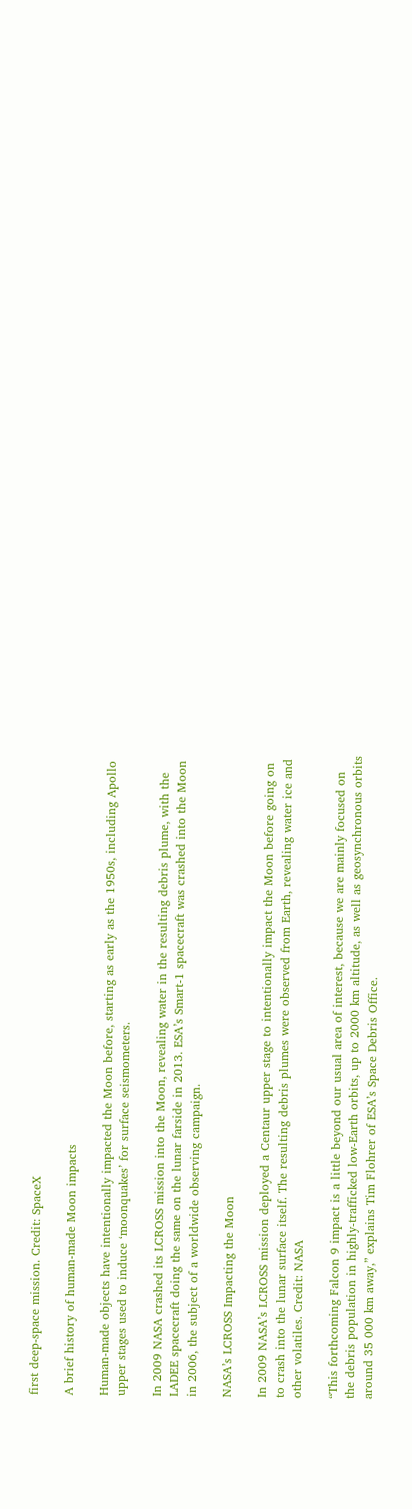first deep-space mission. Credit: SpaceX

A brief history of human-made Moon impacts

Human-made objects have intentionally impacted the Moon before, starting as early as the 1950s, including Apollo upper stages used to induce ‘moonquakes’ for surface seismometers.

In 2009 NASA crashed its LCROSS mission into the Moon, revealing water in the resulting debris plume, with the LADEE spacecraft doing the same on the lunar farside in 2013. ESA’s Smart-1 spacecraft was crashed into the Moon in 2006, the subject of a worldwide observing campaign.

NASA’s LCROSS Impacting the Moon

In 2009 NASA’s LCROSS mission deployed a Centaur upper stage to intentionally impact the Moon before going on to crash into the lunar surface itself. The resulting debris plumes were observed from Earth, revealing water ice and other volatiles. Credit: NASA

“This forthcoming Falcon 9 impact is a little beyond our usual area of interest, because we are mainly focused on the debris population in highly-trafficked low-Earth orbits, up to 2000 km altitude, as well as geosynchronous orbits around 35 000 km away,” explains Tim Flohrer of ESA’s Space Debris Office.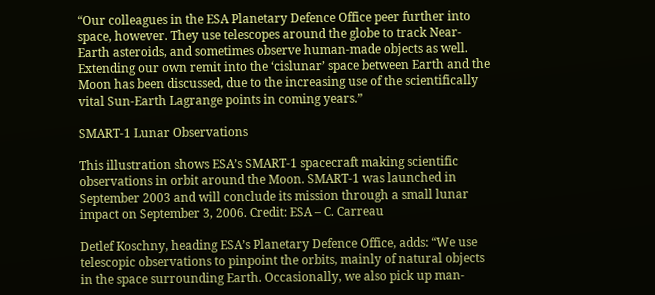“Our colleagues in the ESA Planetary Defence Office peer further into space, however. They use telescopes around the globe to track Near-Earth asteroids, and sometimes observe human-made objects as well. Extending our own remit into the ‘cislunar’ space between Earth and the Moon has been discussed, due to the increasing use of the scientifically vital Sun-Earth Lagrange points in coming years.”

SMART-1 Lunar Observations

This illustration shows ESA’s SMART-1 spacecraft making scientific observations in orbit around the Moon. SMART-1 was launched in September 2003 and will conclude its mission through a small lunar impact on September 3, 2006. Credit: ESA – C. Carreau

Detlef Koschny, heading ESA’s Planetary Defence Office, adds: “We use telescopic observations to pinpoint the orbits, mainly of natural objects in the space surrounding Earth. Occasionally, we also pick up man-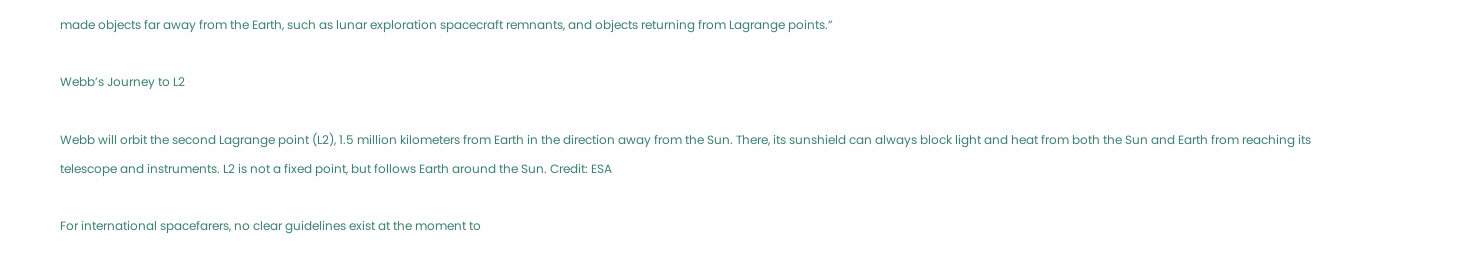made objects far away from the Earth, such as lunar exploration spacecraft remnants, and objects returning from Lagrange points.”

Webb’s Journey to L2

Webb will orbit the second Lagrange point (L2), 1.5 million kilometers from Earth in the direction away from the Sun. There, its sunshield can always block light and heat from both the Sun and Earth from reaching its telescope and instruments. L2 is not a fixed point, but follows Earth around the Sun. Credit: ESA

For international spacefarers, no clear guidelines exist at the moment to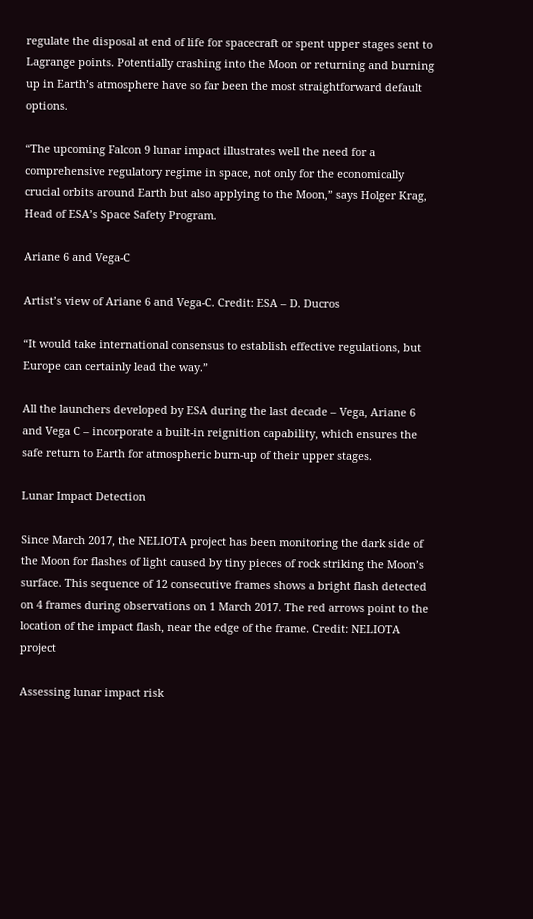regulate the disposal at end of life for spacecraft or spent upper stages sent to Lagrange points. Potentially crashing into the Moon or returning and burning up in Earth’s atmosphere have so far been the most straightforward default options.

“The upcoming Falcon 9 lunar impact illustrates well the need for a comprehensive regulatory regime in space, not only for the economically crucial orbits around Earth but also applying to the Moon,” says Holger Krag, Head of ESA’s Space Safety Program.

Ariane 6 and Vega-C

Artist’s view of Ariane 6 and Vega-C. Credit: ESA – D. Ducros

“It would take international consensus to establish effective regulations, but Europe can certainly lead the way.”

All the launchers developed by ESA during the last decade – Vega, Ariane 6 and Vega C – incorporate a built-in reignition capability, which ensures the safe return to Earth for atmospheric burn-up of their upper stages.

Lunar Impact Detection

Since March 2017, the NELIOTA project has been monitoring the dark side of the Moon for flashes of light caused by tiny pieces of rock striking the Moon’s surface. This sequence of 12 consecutive frames shows a bright flash detected on 4 frames during observations on 1 March 2017. The red arrows point to the location of the impact flash, near the edge of the frame. Credit: NELIOTA project

Assessing lunar impact risk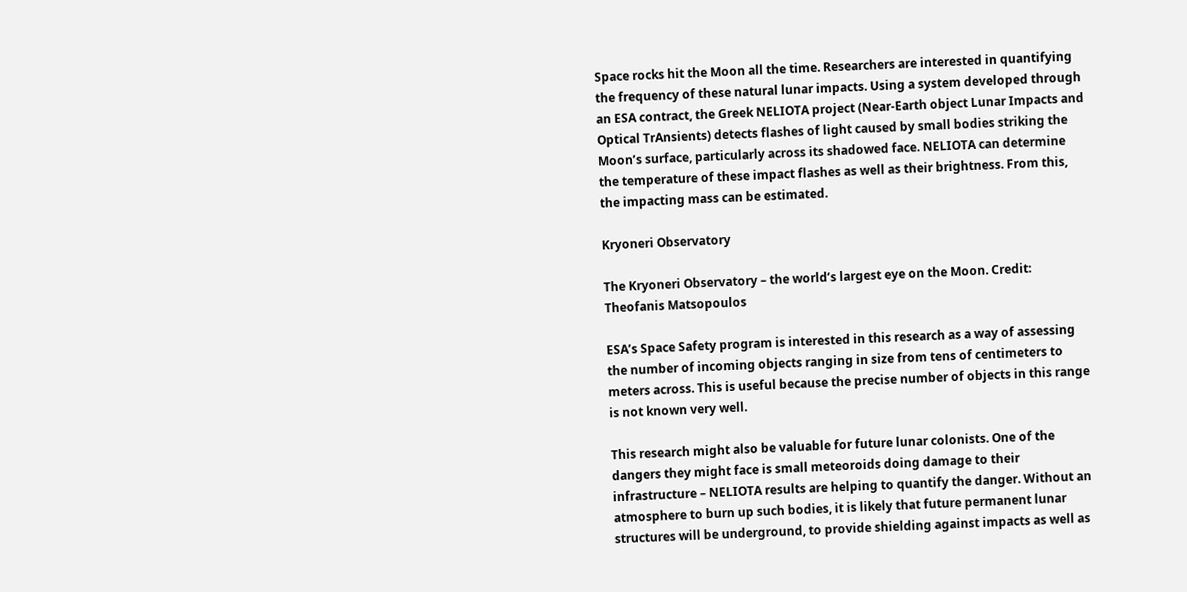Space rocks hit the Moon all the time. Researchers are interested in quantifying the frequency of these natural lunar impacts. Using a system developed through an ESA contract, the Greek NELIOTA project (Near-Earth object Lunar Impacts and Optical TrAnsients) detects flashes of light caused by small bodies striking the Moon’s surface, particularly across its shadowed face. NELIOTA can determine the temperature of these impact flashes as well as their brightness. From this, the impacting mass can be estimated.

Kryoneri Observatory

The Kryoneri Observatory – the world’s largest eye on the Moon. Credit: Theofanis Matsopoulos

ESA’s Space Safety program is interested in this research as a way of assessing the number of incoming objects ranging in size from tens of centimeters to meters across. This is useful because the precise number of objects in this range is not known very well.

This research might also be valuable for future lunar colonists. One of the dangers they might face is small meteoroids doing damage to their infrastructure – NELIOTA results are helping to quantify the danger. Without an atmosphere to burn up such bodies, it is likely that future permanent lunar structures will be underground, to provide shielding against impacts as well as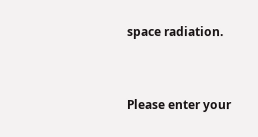space radiation.


Please enter your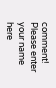comment!
Please enter your name here